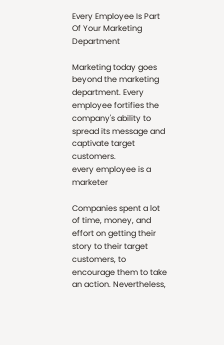Every Employee Is Part Of Your Marketing Department

Marketing today goes beyond the marketing department. Every employee fortifies the company's ability to spread its message and captivate target customers.
every employee is a marketer

Companies spent a lot of time, money, and effort on getting their story to their target customers, to encourage them to take an action. Nevertheless,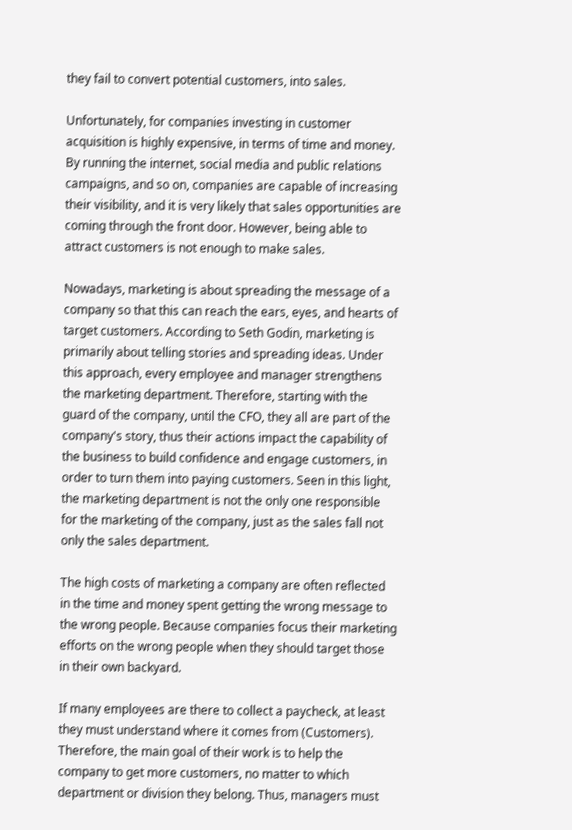they fail to convert potential customers, into sales.

Unfortunately, for companies investing in customer acquisition is highly expensive, in terms of time and money. By running the internet, social media and public relations campaigns, and so on, companies are capable of increasing their visibility, and it is very likely that sales opportunities are coming through the front door. However, being able to attract customers is not enough to make sales.

Nowadays, marketing is about spreading the message of a company so that this can reach the ears, eyes, and hearts of target customers. According to Seth Godin, marketing is primarily about telling stories and spreading ideas. Under this approach, every employee and manager strengthens the marketing department. Therefore, starting with the guard of the company, until the CFO, they all are part of the company's story, thus their actions impact the capability of the business to build confidence and engage customers, in order to turn them into paying customers. Seen in this light, the marketing department is not the only one responsible for the marketing of the company, just as the sales fall not only the sales department.

The high costs of marketing a company are often reflected in the time and money spent getting the wrong message to the wrong people. Because companies focus their marketing efforts on the wrong people when they should target those in their own backyard.

If many employees are there to collect a paycheck, at least they must understand where it comes from (Customers). Therefore, the main goal of their work is to help the company to get more customers, no matter to which department or division they belong. Thus, managers must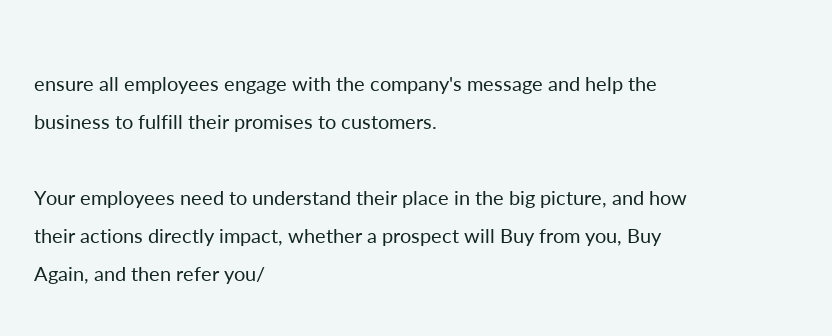ensure all employees engage with the company's message and help the business to fulfill their promises to customers.

Your employees need to understand their place in the big picture, and how their actions directly impact, whether a prospect will Buy from you, Buy Again, and then refer you/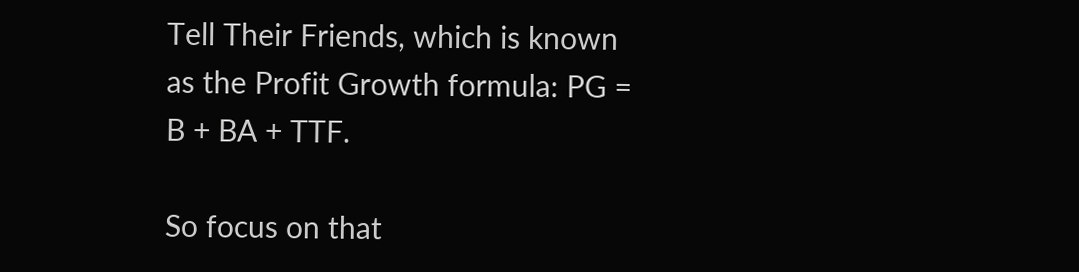Tell Their Friends, which is known as the Profit Growth formula: PG = B + BA + TTF.

So focus on that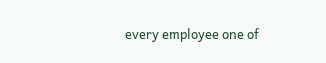every employee one of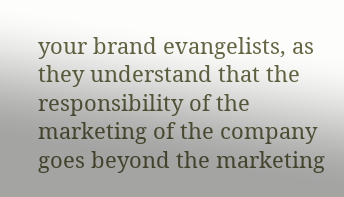your brand evangelists, as they understand that the responsibility of the marketing of the company goes beyond the marketing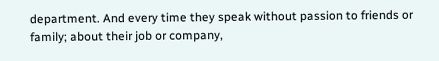department. And every time they speak without passion to friends or family; about their job or company,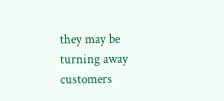they may be turning away customers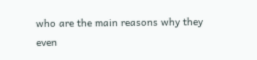who are the main reasons why they even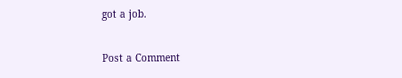got a job.

Post a Comment